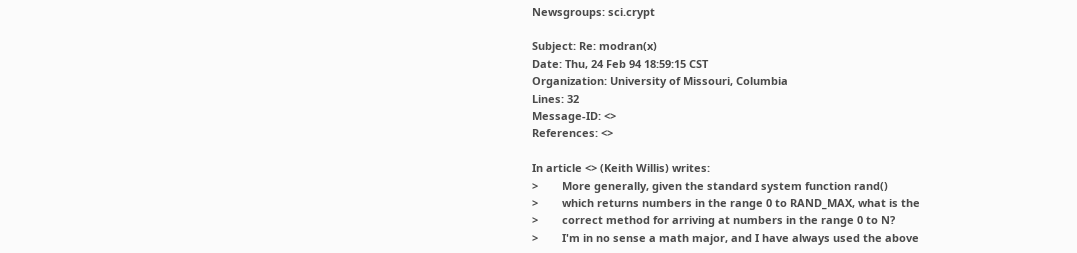Newsgroups: sci.crypt

Subject: Re: modran(x)
Date: Thu, 24 Feb 94 18:59:15 CST
Organization: University of Missouri, Columbia
Lines: 32
Message-ID: <>
References: <>

In article <> (Keith Willis) writes:
>        More generally, given the standard system function rand()
>        which returns numbers in the range 0 to RAND_MAX, what is the
>        correct method for arriving at numbers in the range 0 to N?
>        I'm in no sense a math major, and I have always used the above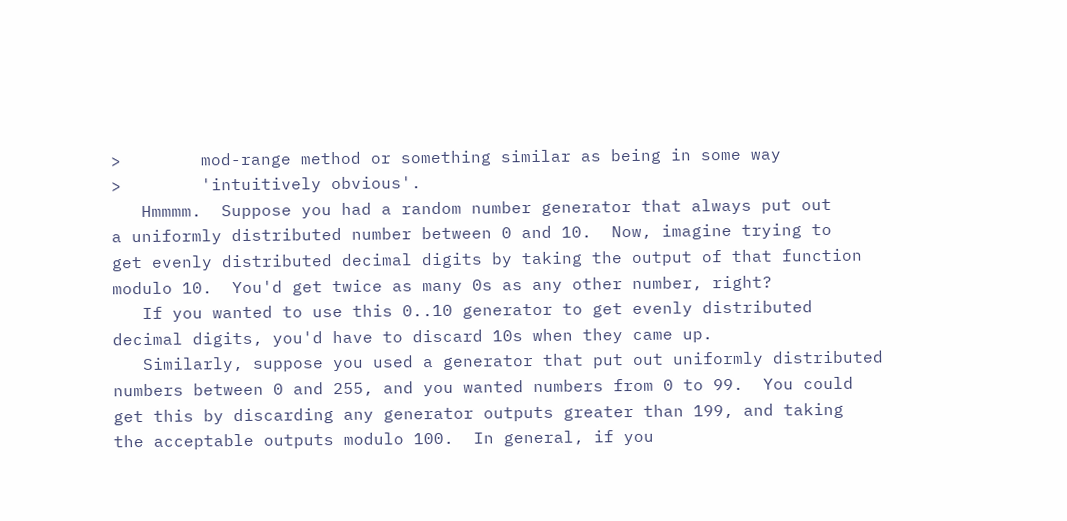>        mod-range method or something similar as being in some way
>        'intuitively obvious'.
   Hmmmm.  Suppose you had a random number generator that always put out
a uniformly distributed number between 0 and 10.  Now, imagine trying to
get evenly distributed decimal digits by taking the output of that function
modulo 10.  You'd get twice as many 0s as any other number, right?
   If you wanted to use this 0..10 generator to get evenly distributed
decimal digits, you'd have to discard 10s when they came up.
   Similarly, suppose you used a generator that put out uniformly distributed
numbers between 0 and 255, and you wanted numbers from 0 to 99.  You could
get this by discarding any generator outputs greater than 199, and taking
the acceptable outputs modulo 100.  In general, if you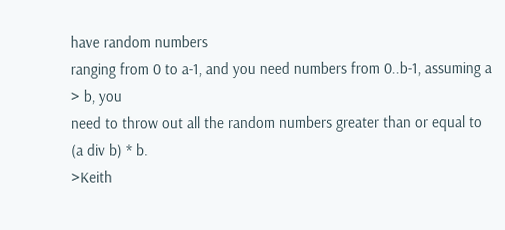have random numbers
ranging from 0 to a-1, and you need numbers from 0..b-1, assuming a > b, you
need to throw out all the random numbers greater than or equal to
(a div b) * b.
>Keith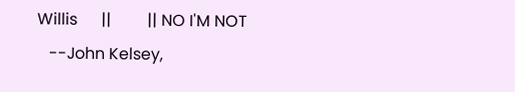Willis      ||         || NO I'M NOT
   --John Kelsey,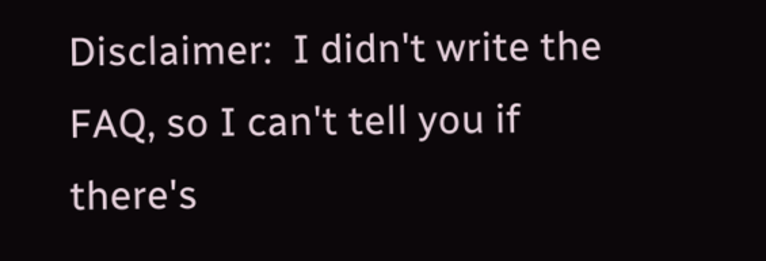Disclaimer:  I didn't write the FAQ, so I can't tell you if there's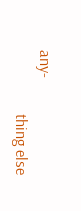any-
                thing else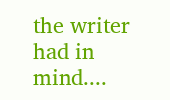the writer had in mind....